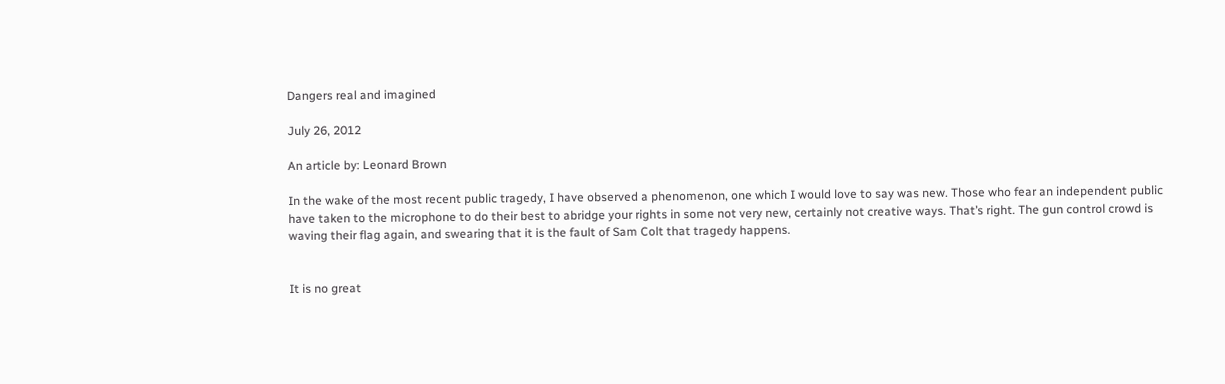Dangers real and imagined

July 26, 2012

An article by: Leonard Brown

In the wake of the most recent public tragedy, I have observed a phenomenon, one which I would love to say was new. Those who fear an independent public have taken to the microphone to do their best to abridge your rights in some not very new, certainly not creative ways. That’s right. The gun control crowd is waving their flag again, and swearing that it is the fault of Sam Colt that tragedy happens.


It is no great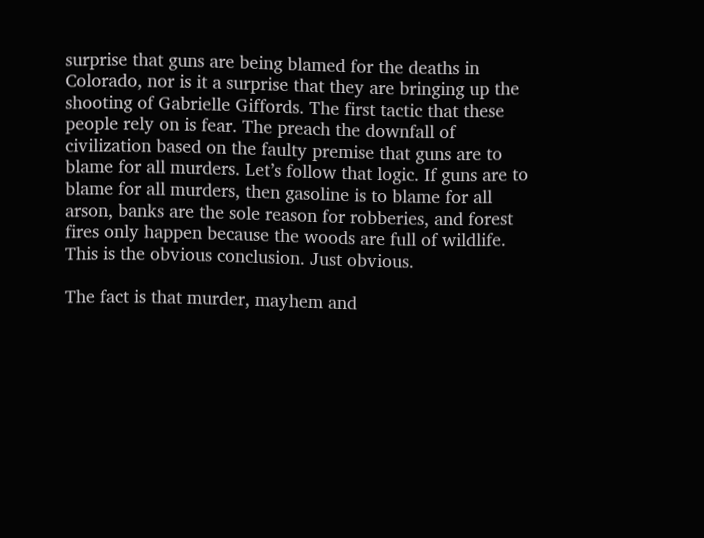surprise that guns are being blamed for the deaths in Colorado, nor is it a surprise that they are bringing up the shooting of Gabrielle Giffords. The first tactic that these people rely on is fear. The preach the downfall of civilization based on the faulty premise that guns are to blame for all murders. Let’s follow that logic. If guns are to blame for all murders, then gasoline is to blame for all arson, banks are the sole reason for robberies, and forest fires only happen because the woods are full of wildlife. This is the obvious conclusion. Just obvious.

The fact is that murder, mayhem and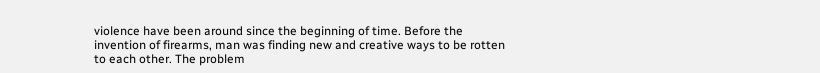violence have been around since the beginning of time. Before the invention of firearms, man was finding new and creative ways to be rotten to each other. The problem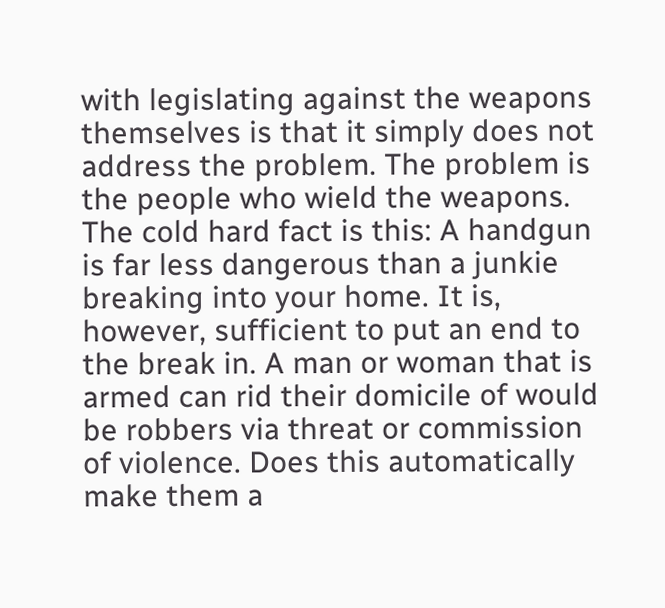with legislating against the weapons themselves is that it simply does not address the problem. The problem is the people who wield the weapons.  The cold hard fact is this: A handgun is far less dangerous than a junkie breaking into your home. It is, however, sufficient to put an end to the break in. A man or woman that is armed can rid their domicile of would be robbers via threat or commission of violence. Does this automatically make them a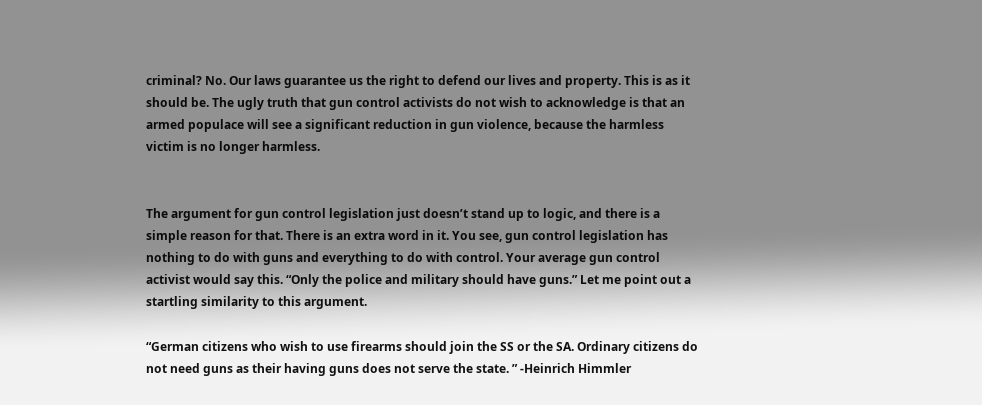criminal? No. Our laws guarantee us the right to defend our lives and property. This is as it should be. The ugly truth that gun control activists do not wish to acknowledge is that an armed populace will see a significant reduction in gun violence, because the harmless victim is no longer harmless.


The argument for gun control legislation just doesn’t stand up to logic, and there is a simple reason for that. There is an extra word in it. You see, gun control legislation has nothing to do with guns and everything to do with control. Your average gun control activist would say this. “Only the police and military should have guns.” Let me point out a startling similarity to this argument.

“German citizens who wish to use firearms should join the SS or the SA. Ordinary citizens do not need guns as their having guns does not serve the state. ” -Heinrich Himmler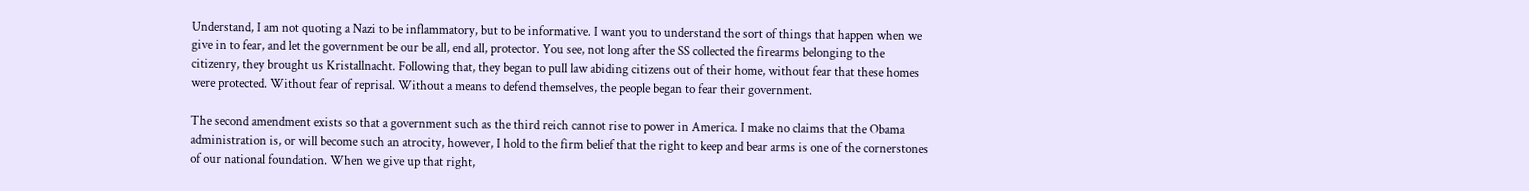Understand, I am not quoting a Nazi to be inflammatory, but to be informative. I want you to understand the sort of things that happen when we give in to fear, and let the government be our be all, end all, protector. You see, not long after the SS collected the firearms belonging to the citizenry, they brought us Kristallnacht. Following that, they began to pull law abiding citizens out of their home, without fear that these homes were protected. Without fear of reprisal. Without a means to defend themselves, the people began to fear their government.

The second amendment exists so that a government such as the third reich cannot rise to power in America. I make no claims that the Obama administration is, or will become such an atrocity, however, I hold to the firm belief that the right to keep and bear arms is one of the cornerstones of our national foundation. When we give up that right,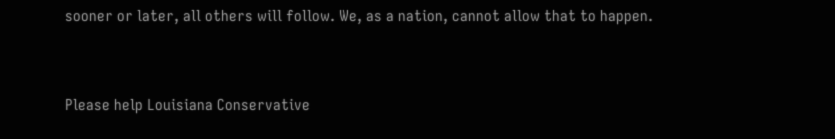sooner or later, all others will follow. We, as a nation, cannot allow that to happen.



Please help Louisiana Conservative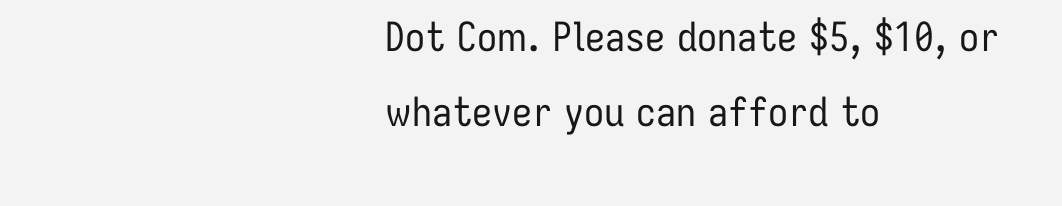Dot Com. Please donate $5, $10, or whatever you can afford to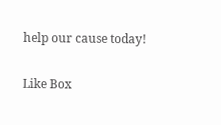help our cause today!

Like Box